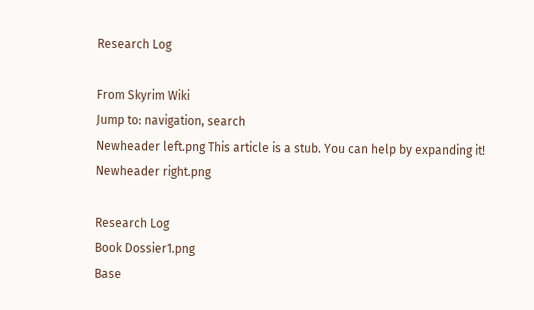Research Log

From Skyrim Wiki
Jump to: navigation, search
Newheader left.png This article is a stub. You can help by expanding it! Newheader right.png

Research Log
Book Dossier1.png
Base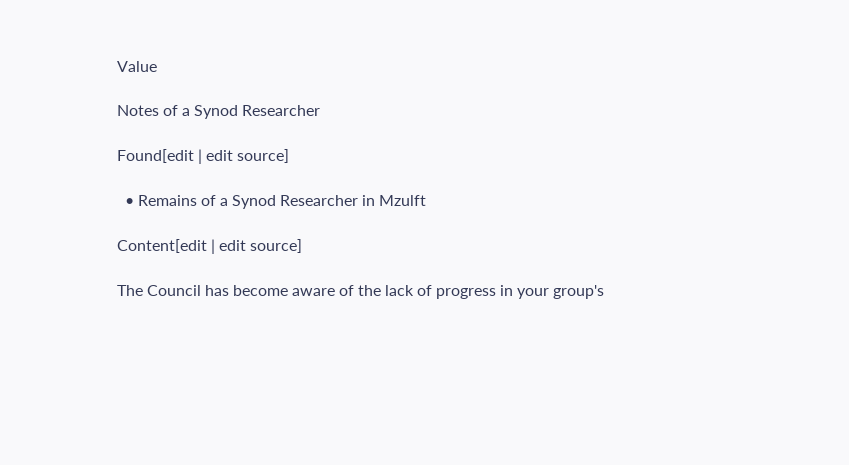Value

Notes of a Synod Researcher

Found[edit | edit source]

  • Remains of a Synod Researcher in Mzulft

Content[edit | edit source]

The Council has become aware of the lack of progress in your group's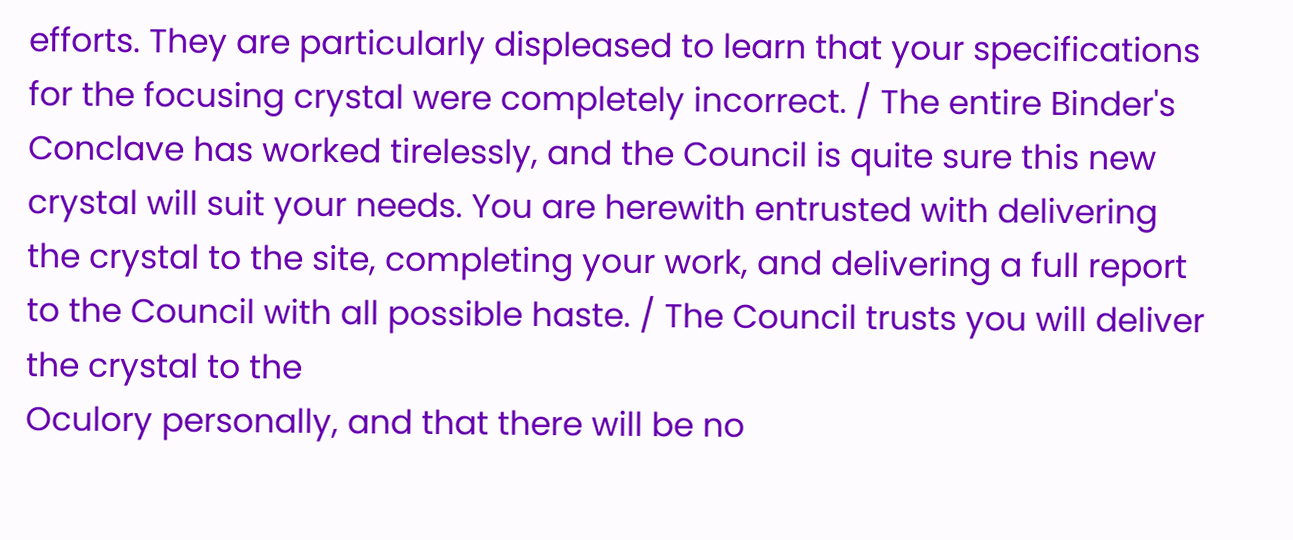efforts. They are particularly displeased to learn that your specifications for the focusing crystal were completely incorrect. / The entire Binder's Conclave has worked tirelessly, and the Council is quite sure this new crystal will suit your needs. You are herewith entrusted with delivering the crystal to the site, completing your work, and delivering a full report to the Council with all possible haste. / The Council trusts you will deliver the crystal to the
Oculory personally, and that there will be no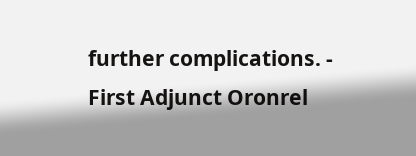further complications. - First Adjunct Oronrel